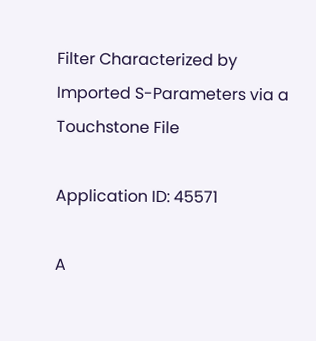Filter Characterized by Imported S-Parameters via a Touchstone File

Application ID: 45571

A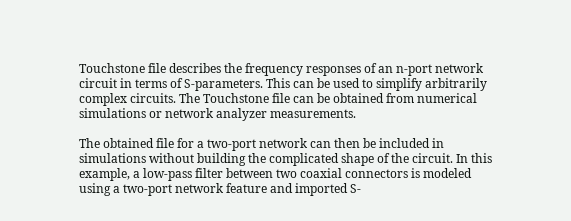Touchstone file describes the frequency responses of an n-port network circuit in terms of S-parameters. This can be used to simplify arbitrarily complex circuits. The Touchstone file can be obtained from numerical simulations or network analyzer measurements.

The obtained file for a two-port network can then be included in simulations without building the complicated shape of the circuit. In this example, a low-pass filter between two coaxial connectors is modeled using a two-port network feature and imported S-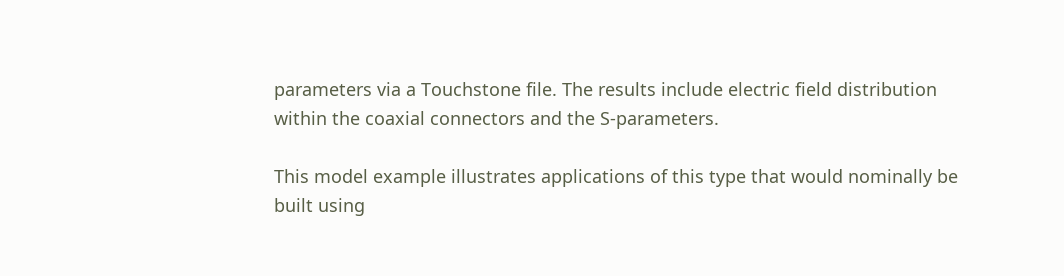parameters via a Touchstone file. The results include electric field distribution within the coaxial connectors and the S-parameters.

This model example illustrates applications of this type that would nominally be built using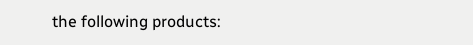the following products: